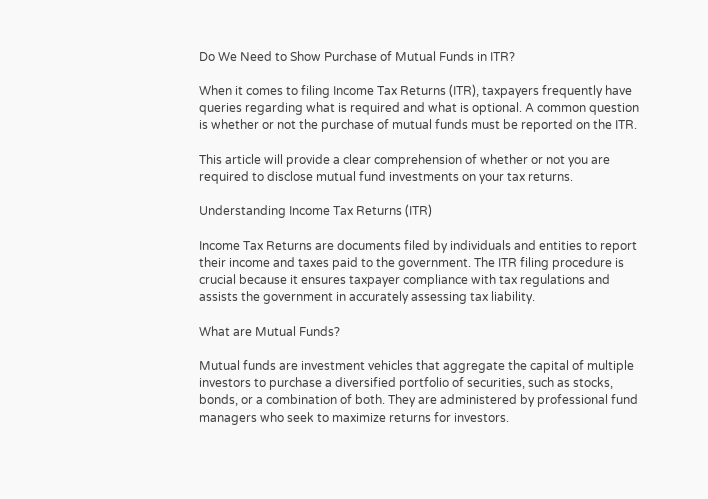Do We Need to Show Purchase of Mutual Funds in ITR?

When it comes to filing Income Tax Returns (ITR), taxpayers frequently have queries regarding what is required and what is optional. A common question is whether or not the purchase of mutual funds must be reported on the ITR.

This article will provide a clear comprehension of whether or not you are required to disclose mutual fund investments on your tax returns.

Understanding Income Tax Returns (ITR)

Income Tax Returns are documents filed by individuals and entities to report their income and taxes paid to the government. The ITR filing procedure is crucial because it ensures taxpayer compliance with tax regulations and assists the government in accurately assessing tax liability.

What are Mutual Funds?

Mutual funds are investment vehicles that aggregate the capital of multiple investors to purchase a diversified portfolio of securities, such as stocks, bonds, or a combination of both. They are administered by professional fund managers who seek to maximize returns for investors.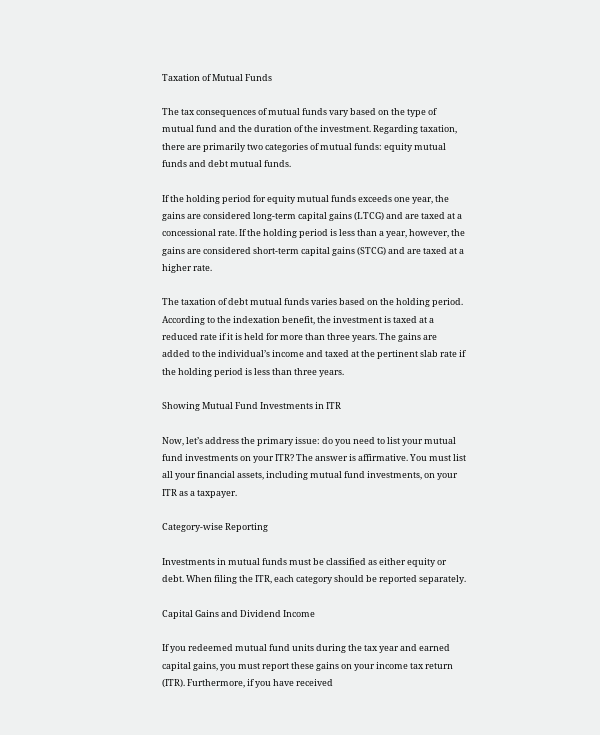Taxation of Mutual Funds

The tax consequences of mutual funds vary based on the type of mutual fund and the duration of the investment. Regarding taxation, there are primarily two categories of mutual funds: equity mutual funds and debt mutual funds.

If the holding period for equity mutual funds exceeds one year, the gains are considered long-term capital gains (LTCG) and are taxed at a concessional rate. If the holding period is less than a year, however, the gains are considered short-term capital gains (STCG) and are taxed at a higher rate.

The taxation of debt mutual funds varies based on the holding period. According to the indexation benefit, the investment is taxed at a reduced rate if it is held for more than three years. The gains are added to the individual’s income and taxed at the pertinent slab rate if the holding period is less than three years.

Showing Mutual Fund Investments in ITR

Now, let’s address the primary issue: do you need to list your mutual fund investments on your ITR? The answer is affirmative. You must list all your financial assets, including mutual fund investments, on your ITR as a taxpayer.

Category-wise Reporting

Investments in mutual funds must be classified as either equity or debt. When filing the ITR, each category should be reported separately.

Capital Gains and Dividend Income

If you redeemed mutual fund units during the tax year and earned capital gains, you must report these gains on your income tax return (ITR). Furthermore, if you have received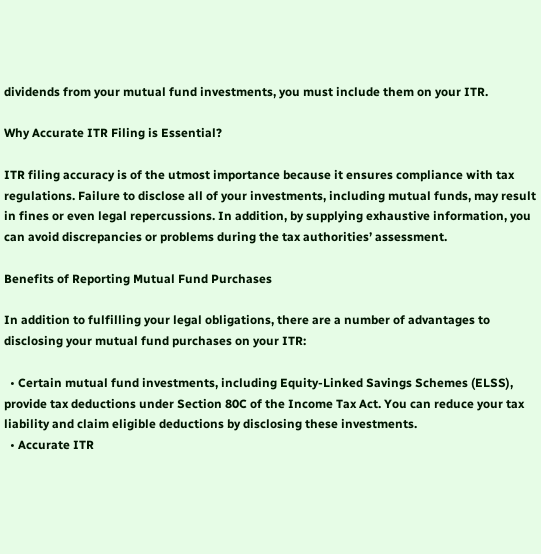dividends from your mutual fund investments, you must include them on your ITR.

Why Accurate ITR Filing is Essential?

ITR filing accuracy is of the utmost importance because it ensures compliance with tax regulations. Failure to disclose all of your investments, including mutual funds, may result in fines or even legal repercussions. In addition, by supplying exhaustive information, you can avoid discrepancies or problems during the tax authorities’ assessment.

Benefits of Reporting Mutual Fund Purchases

In addition to fulfilling your legal obligations, there are a number of advantages to disclosing your mutual fund purchases on your ITR:

  • Certain mutual fund investments, including Equity-Linked Savings Schemes (ELSS), provide tax deductions under Section 80C of the Income Tax Act. You can reduce your tax liability and claim eligible deductions by disclosing these investments.
  • Accurate ITR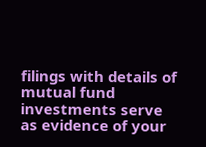filings with details of mutual fund investments serve as evidence of your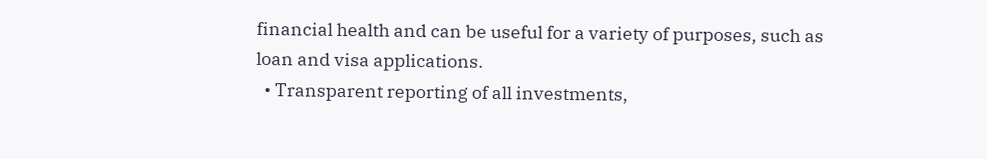financial health and can be useful for a variety of purposes, such as loan and visa applications.
  • Transparent reporting of all investments,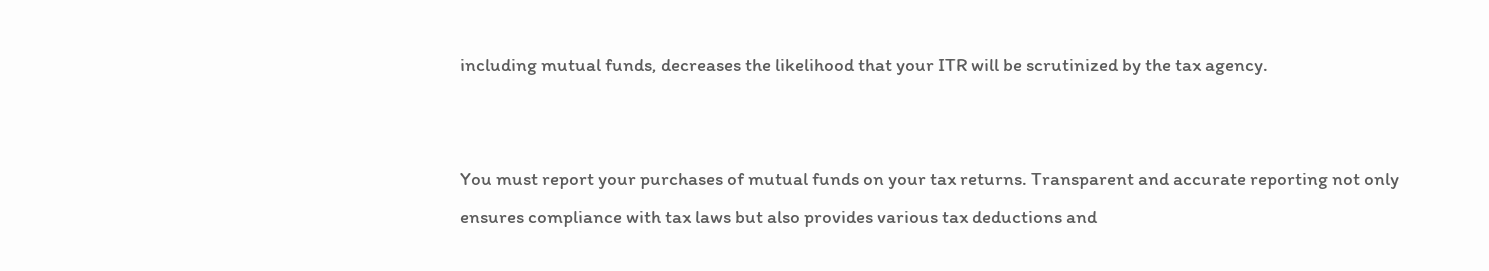including mutual funds, decreases the likelihood that your ITR will be scrutinized by the tax agency.


You must report your purchases of mutual funds on your tax returns. Transparent and accurate reporting not only ensures compliance with tax laws but also provides various tax deductions and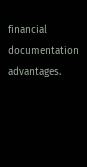financial documentation advantages.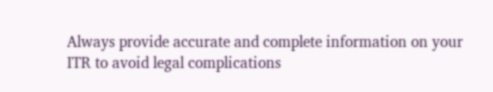Always provide accurate and complete information on your ITR to avoid legal complications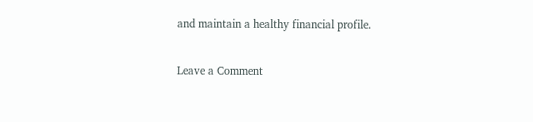and maintain a healthy financial profile.

Leave a Comment